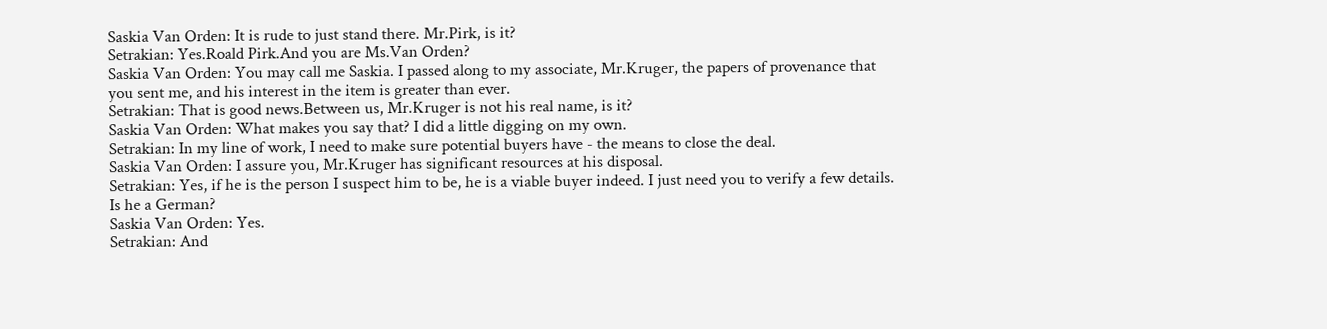Saskia Van Orden: It is rude to just stand there. Mr.Pirk, is it?
Setrakian: Yes.Roald Pirk.And you are Ms.Van Orden?
Saskia Van Orden: You may call me Saskia. I passed along to my associate, Mr.Kruger, the papers of provenance that you sent me, and his interest in the item is greater than ever.
Setrakian: That is good news.Between us, Mr.Kruger is not his real name, is it?
Saskia Van Orden: What makes you say that? I did a little digging on my own.
Setrakian: In my line of work, I need to make sure potential buyers have - the means to close the deal.
Saskia Van Orden: I assure you, Mr.Kruger has significant resources at his disposal.
Setrakian: Yes, if he is the person I suspect him to be, he is a viable buyer indeed. I just need you to verify a few details. Is he a German?
Saskia Van Orden: Yes.
Setrakian: And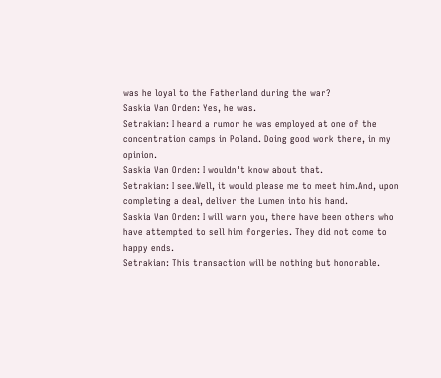was he loyal to the Fatherland during the war?
Saskia Van Orden: Yes, he was.
Setrakian: I heard a rumor he was employed at one of the concentration camps in Poland. Doing good work there, in my opinion.
Saskia Van Orden: I wouldn't know about that.
Setrakian: I see.Well, it would please me to meet him.And, upon completing a deal, deliver the Lumen into his hand.
Saskia Van Orden: I will warn you, there have been others who have attempted to sell him forgeries. They did not come to happy ends.
Setrakian: This transaction will be nothing but honorable.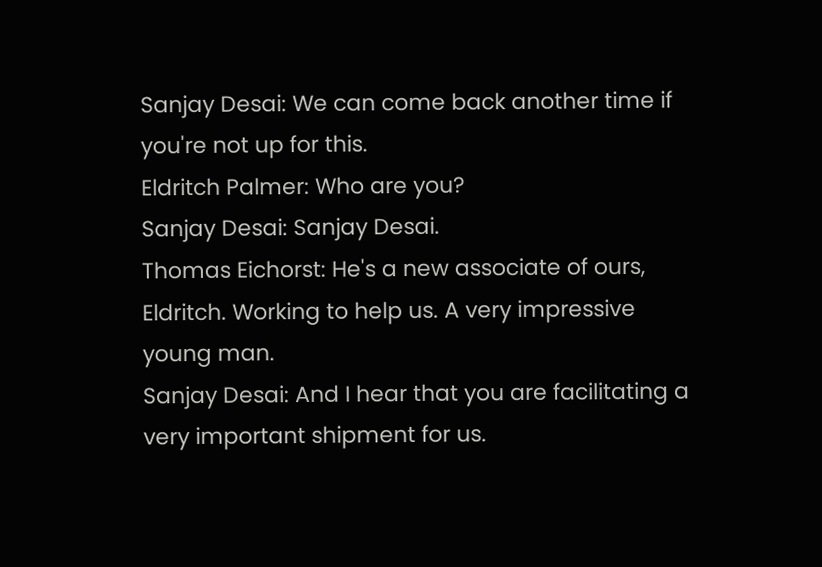Sanjay Desai: We can come back another time if you're not up for this.
Eldritch Palmer: Who are you?
Sanjay Desai: Sanjay Desai.
Thomas Eichorst: He's a new associate of ours, Eldritch. Working to help us. A very impressive young man.
Sanjay Desai: And I hear that you are facilitating a very important shipment for us.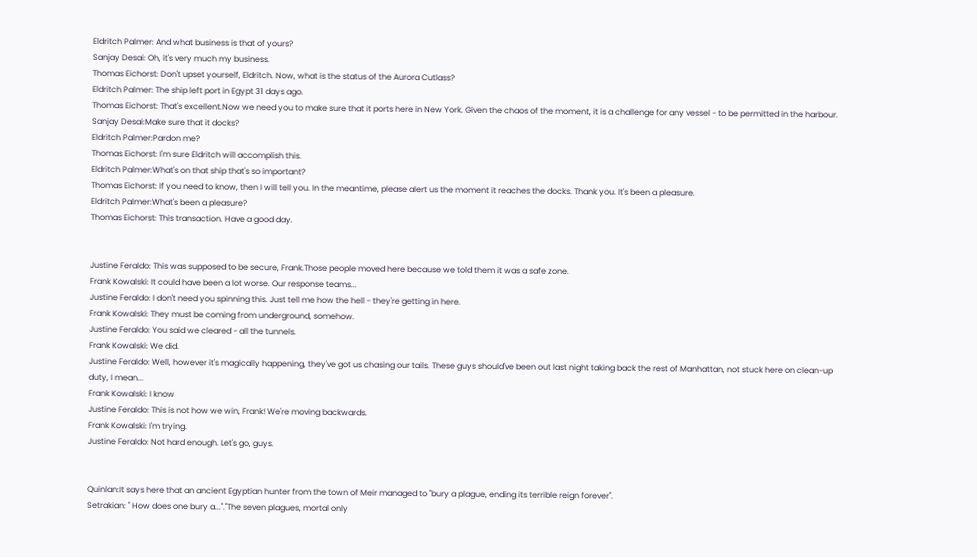Eldritch Palmer: And what business is that of yours?
Sanjay Desai: Oh, it's very much my business.
Thomas Eichorst: Don't upset yourself, Eldritch. Now, what is the status of the Aurora Cutlass?
Eldritch Palmer: The ship left port in Egypt 31 days ago.
Thomas Eichorst: That's excellent.Now we need you to make sure that it ports here in New York. Given the chaos of the moment, it is a challenge for any vessel - to be permitted in the harbour.
Sanjay Desai:Make sure that it docks?
Eldritch Palmer:Pardon me?
Thomas Eichorst: I'm sure Eldritch will accomplish this.
Eldritch Palmer:What's on that ship that's so important?
Thomas Eichorst: If you need to know, then I will tell you. In the meantime, please alert us the moment it reaches the docks. Thank you. It's been a pleasure.
Eldritch Palmer:What's been a pleasure?
Thomas Eichorst: This transaction. Have a good day.


Justine Feraldo: This was supposed to be secure, Frank.Those people moved here because we told them it was a safe zone.
Frank Kowalski: It could have been a lot worse. Our response teams...
Justine Feraldo: I don't need you spinning this. Just tell me how the hell - they're getting in here.
Frank Kowalski: They must be coming from underground, somehow.
Justine Feraldo: You said we cleared - all the tunnels.
Frank Kowalski: We did.
Justine Feraldo: Well, however it's magically happening, they've got us chasing our tails. These guys should've been out last night taking back the rest of Manhattan, not stuck here on clean-up duty, I mean...
Frank Kowalski: I know
Justine Feraldo: This is not how we win, Frank! We're moving backwards.
Frank Kowalski: I'm trying.
Justine Feraldo: Not hard enough. Let's go, guys.


Quinlan:It says here that an ancient Egyptian hunter from the town of Meir managed to "bury a plague, ending its terrible reign forever".
Setrakian: " How does one bury a..."."The seven plagues, mortal only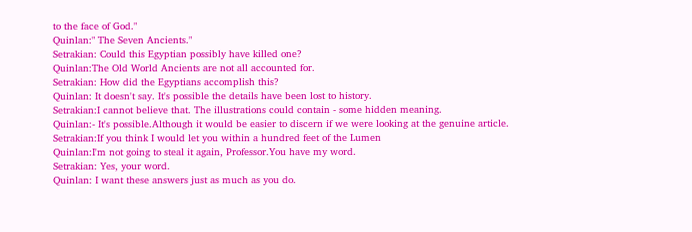to the face of God."
Quinlan:" The Seven Ancients."
Setrakian: Could this Egyptian possibly have killed one?
Quinlan:The Old World Ancients are not all accounted for.
Setrakian: How did the Egyptians accomplish this?
Quinlan: It doesn't say. It's possible the details have been lost to history.
Setrakian:I cannot believe that. The illustrations could contain - some hidden meaning.
Quinlan:- It's possible.Although it would be easier to discern if we were looking at the genuine article.
Setrakian:If you think I would let you within a hundred feet of the Lumen
Quinlan:I'm not going to steal it again, Professor.You have my word.
Setrakian: Yes, your word.
Quinlan: I want these answers just as much as you do.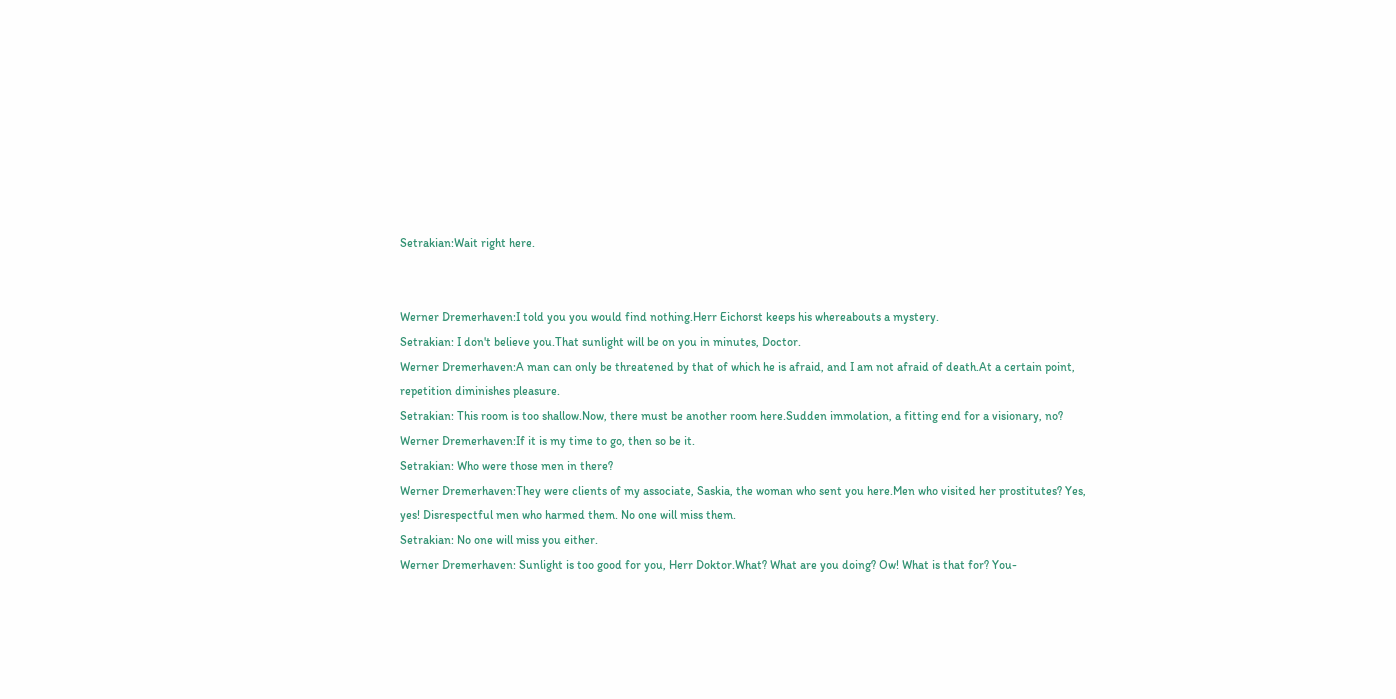Setrakian:Wait right here.


Werner Dremerhaven:I told you you would find nothing.Herr Eichorst keeps his whereabouts a mystery.
Setrakian: I don't believe you.That sunlight will be on you in minutes, Doctor.
Werner Dremerhaven:A man can only be threatened by that of which he is afraid, and I am not afraid of death.At a certain point, repetition diminishes pleasure.
Setrakian: This room is too shallow.Now, there must be another room here.Sudden immolation, a fitting end for a visionary, no?
Werner Dremerhaven:If it is my time to go, then so be it.
Setrakian: Who were those men in there?
Werner Dremerhaven:They were clients of my associate, Saskia, the woman who sent you here.Men who visited her prostitutes? Yes, yes! Disrespectful men who harmed them. No one will miss them.
Setrakian: No one will miss you either.
Werner Dremerhaven: Sunlight is too good for you, Herr Doktor.What? What are you doing? Ow! What is that for? You-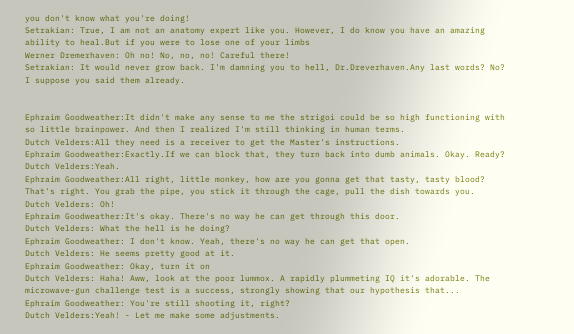you don't know what you're doing!
Setrakian: True, I am not an anatomy expert like you. However, I do know you have an amazing ability to heal.But if you were to lose one of your limbs
Werner Dremerhaven: Oh no! No, no, no! Careful there!
Setrakian: It would never grow back. I'm damning you to hell, Dr.Dreverhaven.Any last words? No? I suppose you said them already.


Ephraim Goodweather:It didn't make any sense to me the strigoi could be so high functioning with so little brainpower. And then I realized I'm still thinking in human terms.
Dutch Velders:All they need is a receiver to get the Master's instructions.
Ephraim Goodweather:Exactly.If we can block that, they turn back into dumb animals. Okay. Ready?
Dutch Velders:Yeah.
Ephraim Goodweather:All right, little monkey, how are you gonna get that tasty, tasty blood? That's right. You grab the pipe, you stick it through the cage, pull the dish towards you.
Dutch Velders: Oh!
Ephraim Goodweather:It's okay. There's no way he can get through this door.
Dutch Velders: What the hell is he doing?
Ephraim Goodweather: I don't know. Yeah, there's no way he can get that open.
Dutch Velders: He seems pretty good at it.
Ephraim Goodweather: Okay, turn it on
Dutch Velders: Haha! Aww, look at the poor lummox. A rapidly plummeting IQ it's adorable. The microwave-gun challenge test is a success, strongly showing that our hypothesis that...
Ephraim Goodweather: You're still shooting it, right?
Dutch Velders:Yeah! - Let me make some adjustments.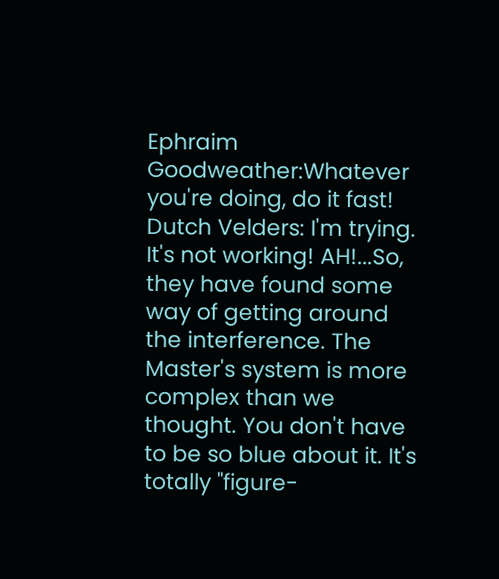Ephraim Goodweather:Whatever you're doing, do it fast!
Dutch Velders: I'm trying. It's not working! AH!...So, they have found some way of getting around the interference. The Master's system is more complex than we thought. You don't have to be so blue about it. It's totally "figure-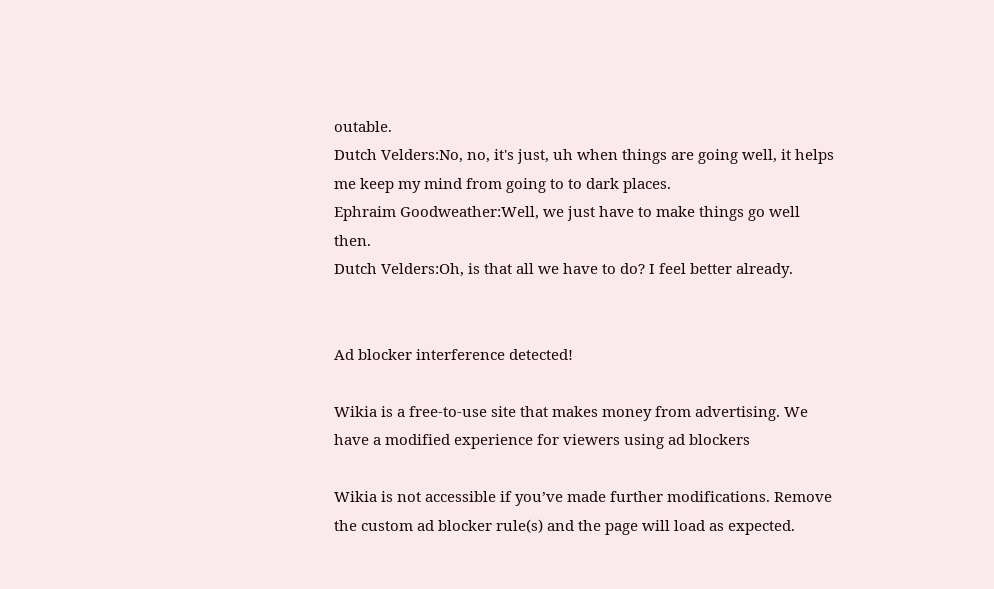outable.
Dutch Velders:No, no, it's just, uh when things are going well, it helps me keep my mind from going to to dark places.
Ephraim Goodweather:Well, we just have to make things go well then.
Dutch Velders:Oh, is that all we have to do? I feel better already.


Ad blocker interference detected!

Wikia is a free-to-use site that makes money from advertising. We have a modified experience for viewers using ad blockers

Wikia is not accessible if you’ve made further modifications. Remove the custom ad blocker rule(s) and the page will load as expected.